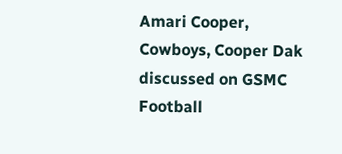Amari Cooper, Cowboys, Cooper Dak discussed on GSMC Football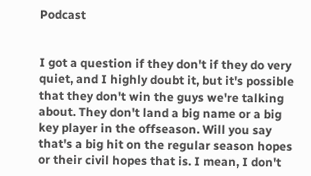Podcast


I got a question if they don't if they do very quiet, and I highly doubt it, but it's possible that they don't win the guys we're talking about. They don't land a big name or a big key player in the offseason. Will you say that's a big hit on the regular season hopes or their civil hopes that is. I mean, I don't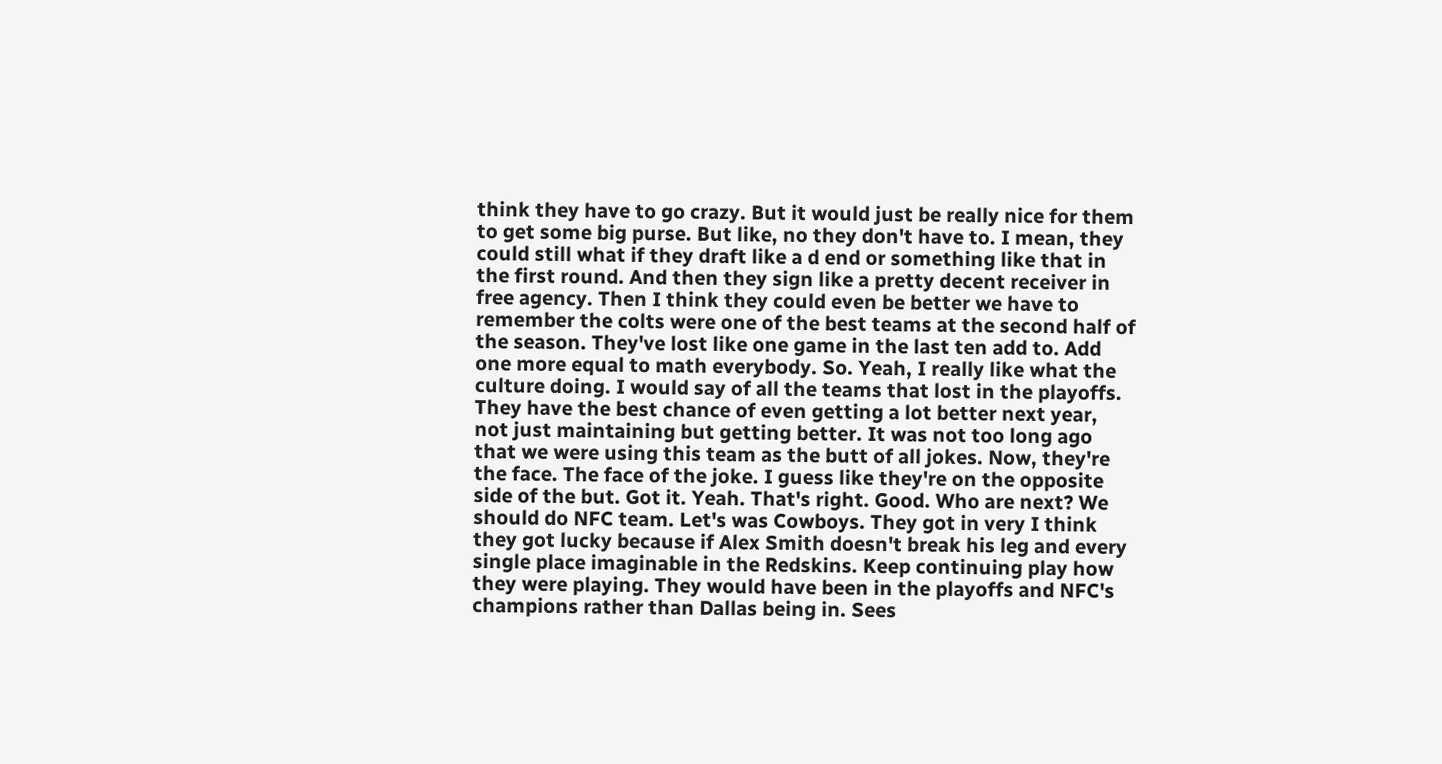think they have to go crazy. But it would just be really nice for them to get some big purse. But like, no they don't have to. I mean, they could still what if they draft like a d end or something like that in the first round. And then they sign like a pretty decent receiver in free agency. Then I think they could even be better we have to remember the colts were one of the best teams at the second half of the season. They've lost like one game in the last ten add to. Add one more equal to math everybody. So. Yeah, I really like what the culture doing. I would say of all the teams that lost in the playoffs. They have the best chance of even getting a lot better next year, not just maintaining but getting better. It was not too long ago that we were using this team as the butt of all jokes. Now, they're the face. The face of the joke. I guess like they're on the opposite side of the but. Got it. Yeah. That's right. Good. Who are next? We should do NFC team. Let's was Cowboys. They got in very I think they got lucky because if Alex Smith doesn't break his leg and every single place imaginable in the Redskins. Keep continuing play how they were playing. They would have been in the playoffs and NFC's champions rather than Dallas being in. Sees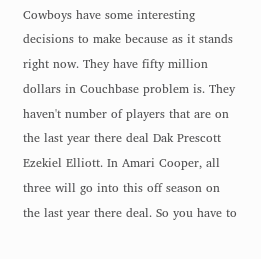Cowboys have some interesting decisions to make because as it stands right now. They have fifty million dollars in Couchbase problem is. They haven't number of players that are on the last year there deal Dak Prescott Ezekiel Elliott. In Amari Cooper, all three will go into this off season on the last year there deal. So you have to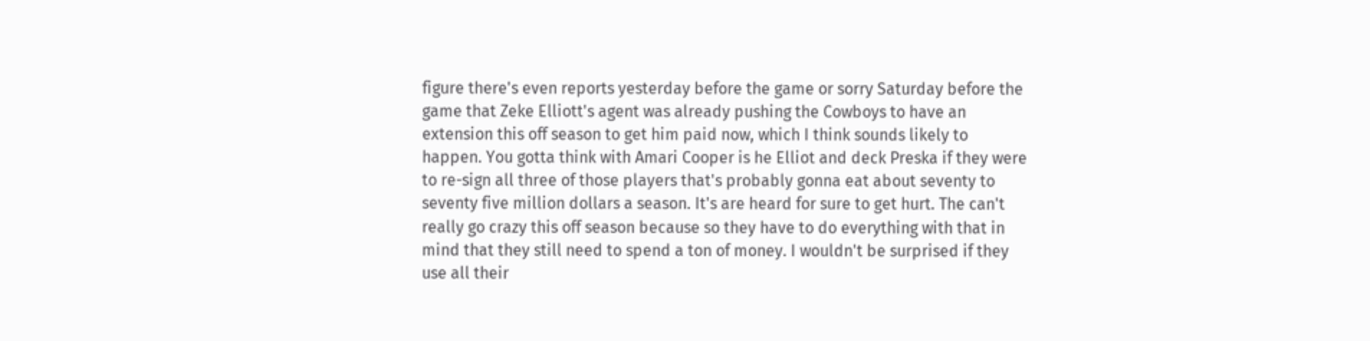figure there's even reports yesterday before the game or sorry Saturday before the game that Zeke Elliott's agent was already pushing the Cowboys to have an extension this off season to get him paid now, which I think sounds likely to happen. You gotta think with Amari Cooper is he Elliot and deck Preska if they were to re-sign all three of those players that's probably gonna eat about seventy to seventy five million dollars a season. It's are heard for sure to get hurt. The can't really go crazy this off season because so they have to do everything with that in mind that they still need to spend a ton of money. I wouldn't be surprised if they use all their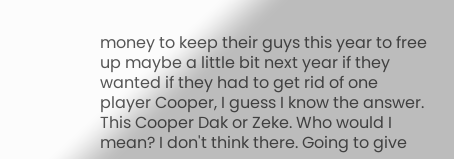money to keep their guys this year to free up maybe a little bit next year if they wanted if they had to get rid of one player Cooper, I guess I know the answer. This Cooper Dak or Zeke. Who would I mean? I don't think there. Going to give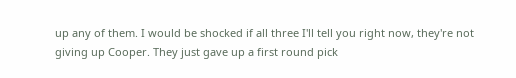up any of them. I would be shocked if all three I'll tell you right now, they're not giving up Cooper. They just gave up a first round pick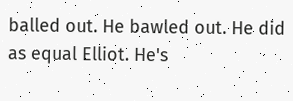balled out. He bawled out. He did as equal Elliot. He's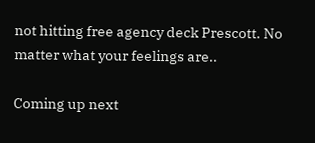not hitting free agency deck Prescott. No matter what your feelings are..

Coming up next